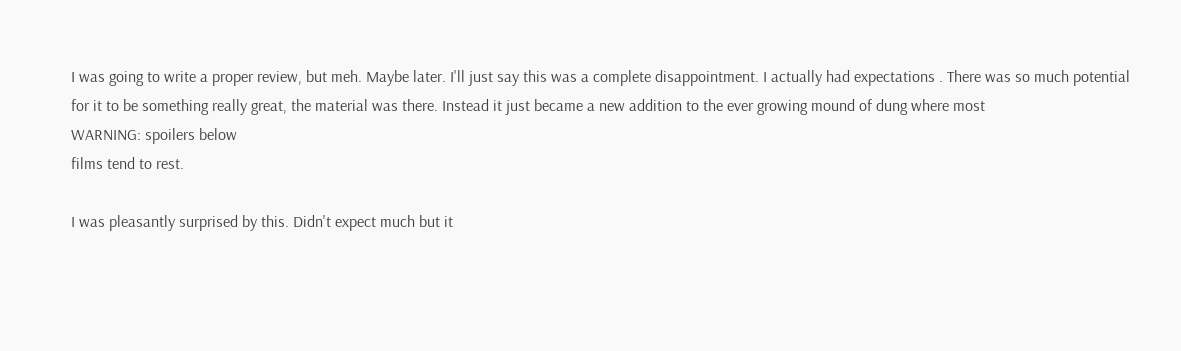I was going to write a proper review, but meh. Maybe later. I'll just say this was a complete disappointment. I actually had expectations . There was so much potential for it to be something really great, the material was there. Instead it just became a new addition to the ever growing mound of dung where most
WARNING: spoilers below
films tend to rest.

I was pleasantly surprised by this. Didn't expect much but it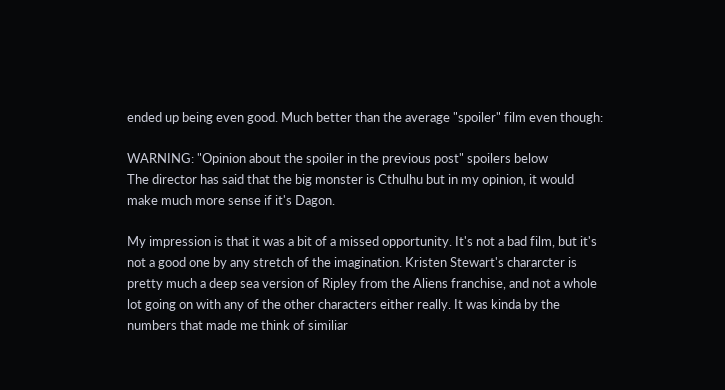ended up being even good. Much better than the average "spoiler" film even though:

WARNING: "Opinion about the spoiler in the previous post" spoilers below
The director has said that the big monster is Cthulhu but in my opinion, it would make much more sense if it's Dagon.

My impression is that it was a bit of a missed opportunity. It's not a bad film, but it's not a good one by any stretch of the imagination. Kristen Stewart's chararcter is pretty much a deep sea version of Ripley from the Aliens franchise, and not a whole lot going on with any of the other characters either really. It was kinda by the numbers that made me think of similiar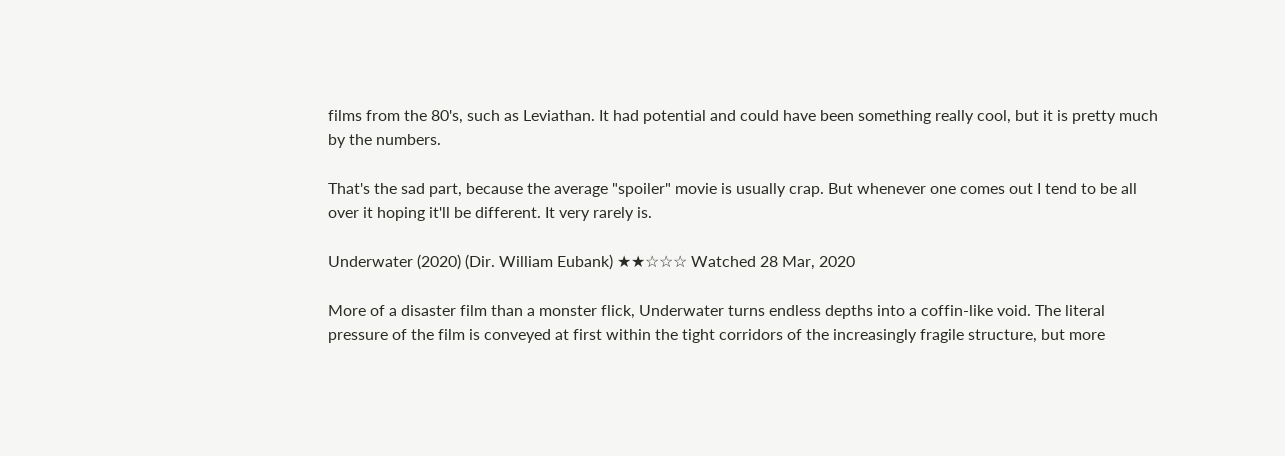films from the 80's, such as Leviathan. It had potential and could have been something really cool, but it is pretty much by the numbers.

That's the sad part, because the average "spoiler" movie is usually crap. But whenever one comes out I tend to be all over it hoping it'll be different. It very rarely is.

Underwater (2020) (Dir. William Eubank) ★★☆☆☆ Watched 28 Mar, 2020

More of a disaster film than a monster flick, Underwater turns endless depths into a coffin-like void. The literal pressure of the film is conveyed at first within the tight corridors of the increasingly fragile structure, but more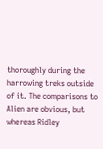thoroughly during the harrowing treks outside of it. The comparisons to Alien are obvious, but whereas Ridley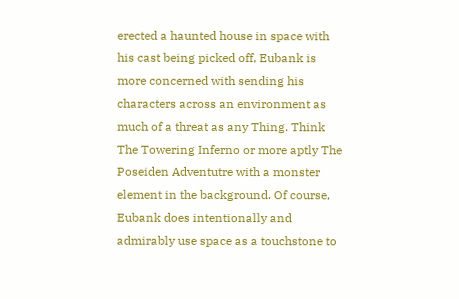erected a haunted house in space with his cast being picked off, Eubank is more concerned with sending his characters across an environment as much of a threat as any Thing. Think The Towering Inferno or more aptly The Poseiden Adventutre with a monster element in the background. Of course, Eubank does intentionally and admirably use space as a touchstone to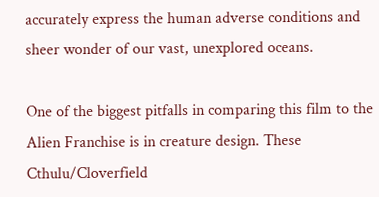accurately express the human adverse conditions and sheer wonder of our vast, unexplored oceans.

One of the biggest pitfalls in comparing this film to the Alien Franchise is in creature design. These Cthulu/Cloverfield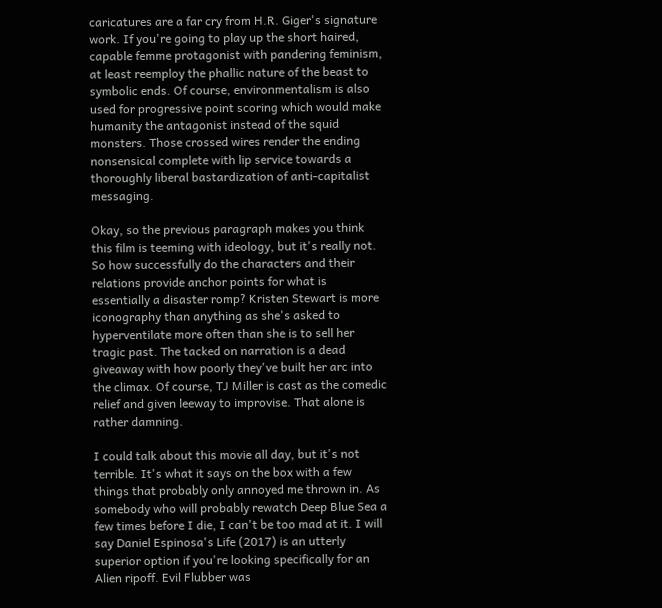caricatures are a far cry from H.R. Giger's signature work. If you're going to play up the short haired, capable femme protagonist with pandering feminism, at least reemploy the phallic nature of the beast to symbolic ends. Of course, environmentalism is also used for progressive point scoring which would make humanity the antagonist instead of the squid monsters. Those crossed wires render the ending nonsensical complete with lip service towards a thoroughly liberal bastardization of anti-capitalist messaging.

Okay, so the previous paragraph makes you think this film is teeming with ideology, but it's really not. So how successfully do the characters and their relations provide anchor points for what is essentially a disaster romp? Kristen Stewart is more iconography than anything as she's asked to hyperventilate more often than she is to sell her tragic past. The tacked on narration is a dead giveaway with how poorly they've built her arc into the climax. Of course, TJ Miller is cast as the comedic relief and given leeway to improvise. That alone is rather damning.

I could talk about this movie all day, but it's not terrible. It's what it says on the box with a few things that probably only annoyed me thrown in. As somebody who will probably rewatch Deep Blue Sea a few times before I die, I can't be too mad at it. I will say Daniel Espinosa's Life (2017) is an utterly superior option if you're looking specifically for an Alien ripoff. Evil Flubber was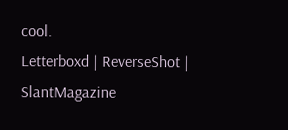cool.
Letterboxd | ReverseShot | SlantMagazine